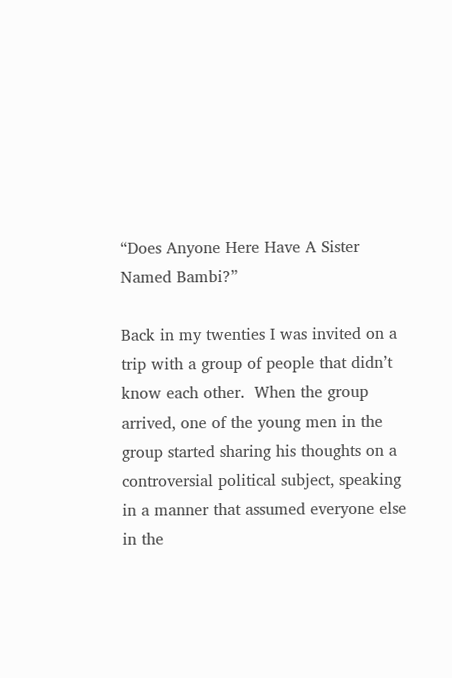“Does Anyone Here Have A Sister Named Bambi?”

Back in my twenties I was invited on a trip with a group of people that didn’t know each other.  When the group arrived, one of the young men in the group started sharing his thoughts on a controversial political subject, speaking in a manner that assumed everyone else in the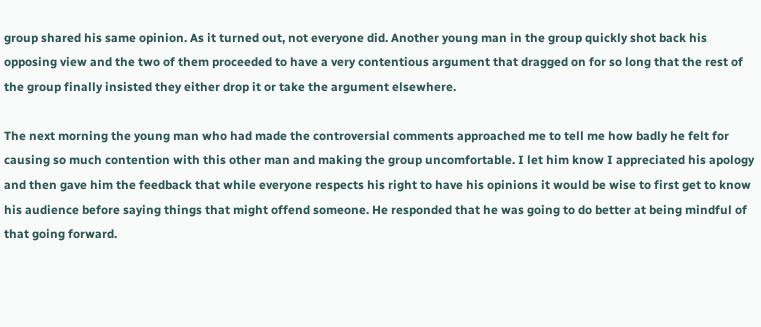group shared his same opinion. As it turned out, not everyone did. Another young man in the group quickly shot back his opposing view and the two of them proceeded to have a very contentious argument that dragged on for so long that the rest of the group finally insisted they either drop it or take the argument elsewhere.

The next morning the young man who had made the controversial comments approached me to tell me how badly he felt for causing so much contention with this other man and making the group uncomfortable. I let him know I appreciated his apology and then gave him the feedback that while everyone respects his right to have his opinions it would be wise to first get to know his audience before saying things that might offend someone. He responded that he was going to do better at being mindful of that going forward.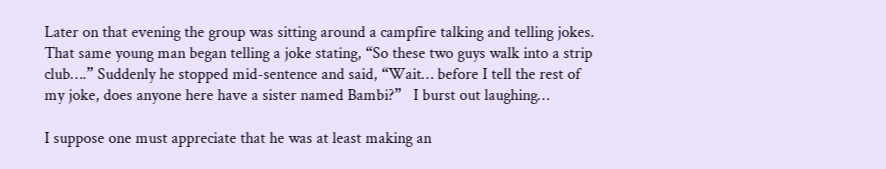Later on that evening the group was sitting around a campfire talking and telling jokes. That same young man began telling a joke stating, “So these two guys walk into a strip club….” Suddenly he stopped mid-sentence and said, “Wait… before I tell the rest of my joke, does anyone here have a sister named Bambi?”   I burst out laughing…

I suppose one must appreciate that he was at least making an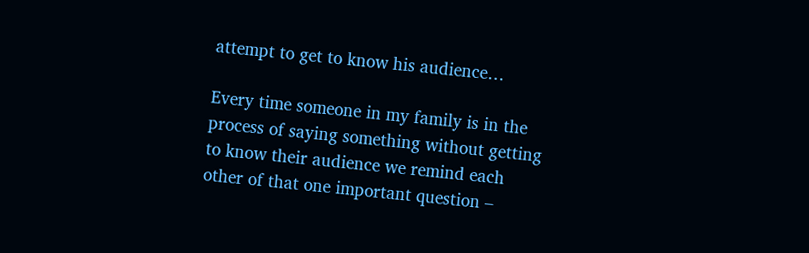attempt to get to know his audience…

Every time someone in my family is in the process of saying something without getting to know their audience we remind each other of that one important question –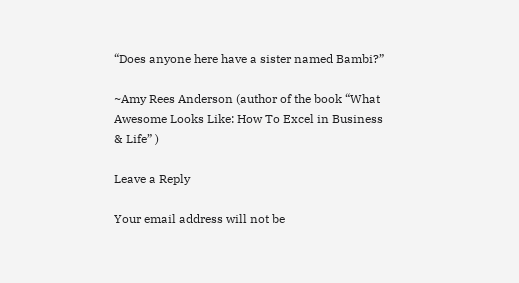“Does anyone here have a sister named Bambi?”

~Amy Rees Anderson (author of the book “What Awesome Looks Like: How To Excel in Business & Life” )

Leave a Reply

Your email address will not be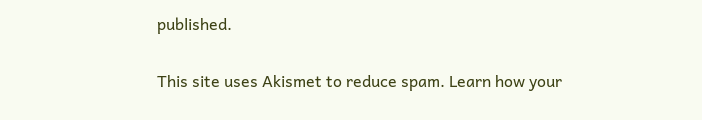published.

This site uses Akismet to reduce spam. Learn how your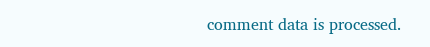comment data is processed.